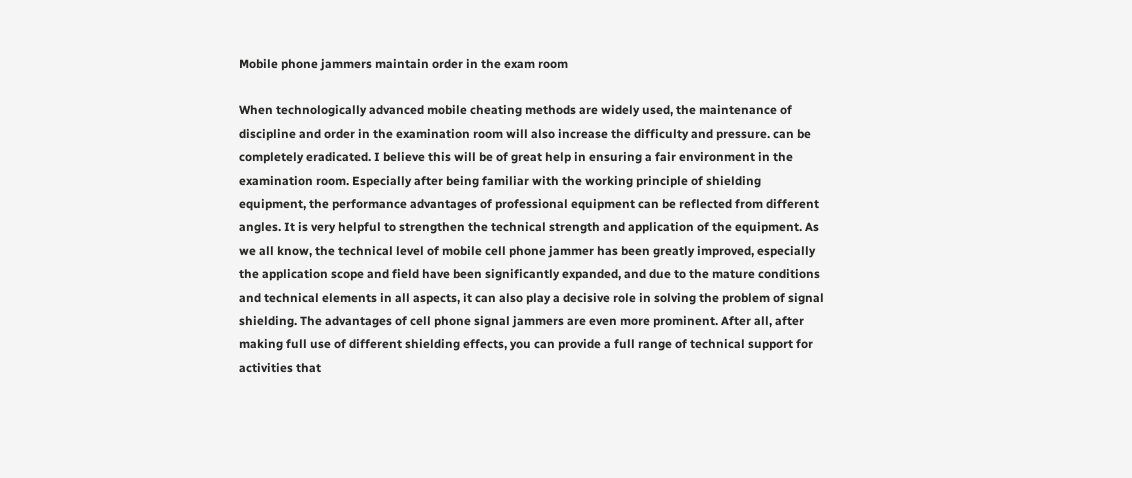Mobile phone jammers maintain order in the exam room

When technologically advanced mobile cheating methods are widely used, the maintenance of discipline and order in the examination room will also increase the difficulty and pressure. can be completely eradicated. I believe this will be of great help in ensuring a fair environment in the examination room. Especially after being familiar with the working principle of shielding equipment, the performance advantages of professional equipment can be reflected from different angles. It is very helpful to strengthen the technical strength and application of the equipment. As we all know, the technical level of mobile cell phone jammer has been greatly improved, especially the application scope and field have been significantly expanded, and due to the mature conditions and technical elements in all aspects, it can also play a decisive role in solving the problem of signal shielding. The advantages of cell phone signal jammers are even more prominent. After all, after making full use of different shielding effects, you can provide a full range of technical support for activities that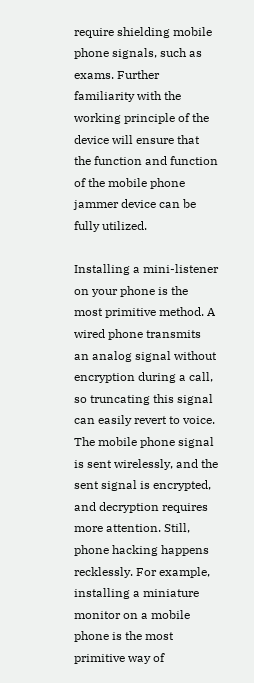require shielding mobile phone signals, such as exams. Further familiarity with the working principle of the device will ensure that the function and function of the mobile phone jammer device can be fully utilized.

Installing a mini-listener on your phone is the most primitive method. A wired phone transmits an analog signal without encryption during a call, so truncating this signal can easily revert to voice. The mobile phone signal is sent wirelessly, and the sent signal is encrypted, and decryption requires more attention. Still, phone hacking happens recklessly. For example, installing a miniature monitor on a mobile phone is the most primitive way of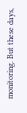monitoring. But these days,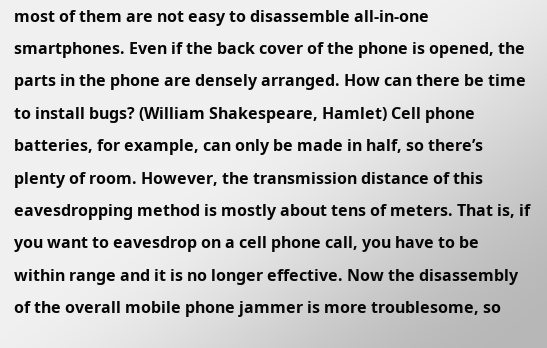most of them are not easy to disassemble all-in-one smartphones. Even if the back cover of the phone is opened, the parts in the phone are densely arranged. How can there be time to install bugs? (William Shakespeare, Hamlet) Cell phone batteries, for example, can only be made in half, so there’s plenty of room. However, the transmission distance of this eavesdropping method is mostly about tens of meters. That is, if you want to eavesdrop on a cell phone call, you have to be within range and it is no longer effective. Now the disassembly of the overall mobile phone jammer is more troublesome, so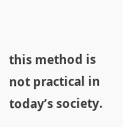this method is not practical in today’s society.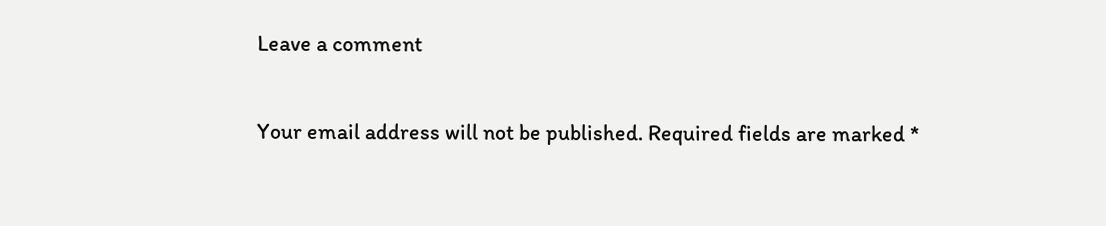Leave a comment

Your email address will not be published. Required fields are marked *